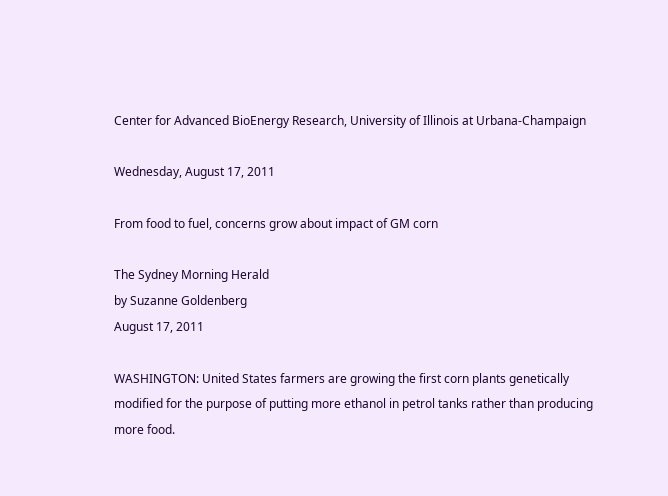Center for Advanced BioEnergy Research, University of Illinois at Urbana-Champaign

Wednesday, August 17, 2011

From food to fuel, concerns grow about impact of GM corn

The Sydney Morning Herald
by Suzanne Goldenberg
August 17, 2011

WASHINGTON: United States farmers are growing the first corn plants genetically modified for the purpose of putting more ethanol in petrol tanks rather than producing more food.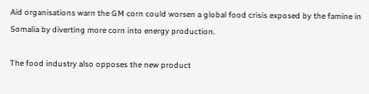Aid organisations warn the GM corn could worsen a global food crisis exposed by the famine in Somalia by diverting more corn into energy production.

The food industry also opposes the new product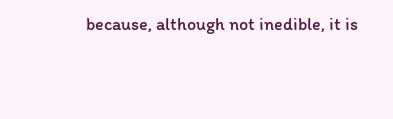because, although not inedible, it is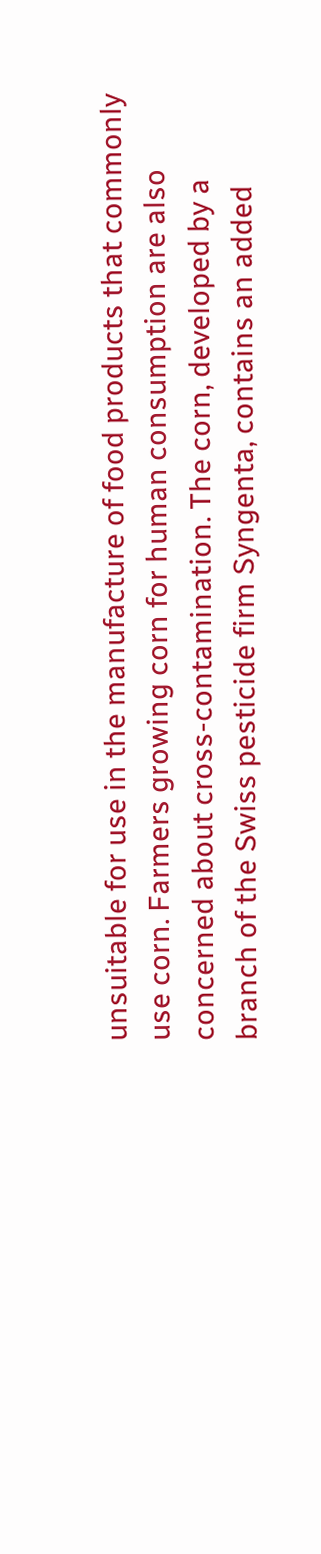unsuitable for use in the manufacture of food products that commonly use corn. Farmers growing corn for human consumption are also concerned about cross-contamination. The corn, developed by a branch of the Swiss pesticide firm Syngenta, contains an added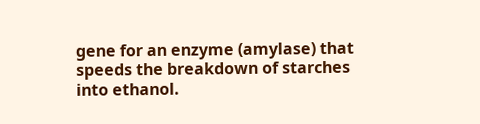gene for an enzyme (amylase) that speeds the breakdown of starches into ethanol.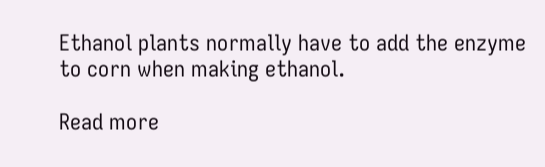Ethanol plants normally have to add the enzyme to corn when making ethanol.

Read more